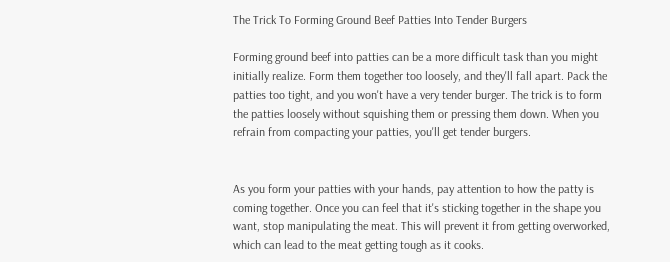The Trick To Forming Ground Beef Patties Into Tender Burgers

Forming ground beef into patties can be a more difficult task than you might initially realize. Form them together too loosely, and they'll fall apart. Pack the patties too tight, and you won't have a very tender burger. The trick is to form the patties loosely without squishing them or pressing them down. When you refrain from compacting your patties, you'll get tender burgers.


As you form your patties with your hands, pay attention to how the patty is coming together. Once you can feel that it's sticking together in the shape you want, stop manipulating the meat. This will prevent it from getting overworked, which can lead to the meat getting tough as it cooks.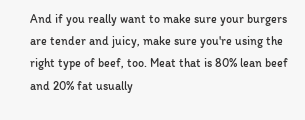And if you really want to make sure your burgers are tender and juicy, make sure you're using the right type of beef, too. Meat that is 80% lean beef and 20% fat usually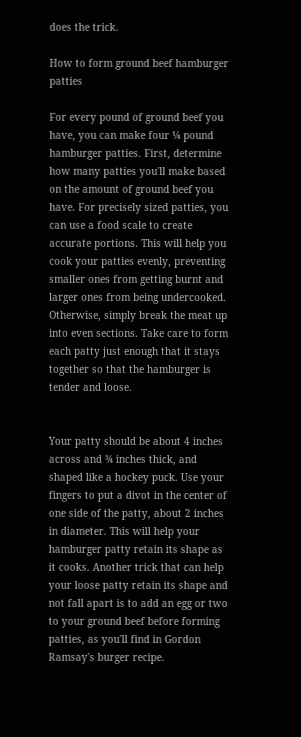does the trick.

How to form ground beef hamburger patties

For every pound of ground beef you have, you can make four ¼ pound hamburger patties. First, determine how many patties you'll make based on the amount of ground beef you have. For precisely sized patties, you can use a food scale to create accurate portions. This will help you cook your patties evenly, preventing smaller ones from getting burnt and larger ones from being undercooked. Otherwise, simply break the meat up into even sections. Take care to form each patty just enough that it stays together so that the hamburger is tender and loose.


Your patty should be about 4 inches across and ¾ inches thick, and shaped like a hockey puck. Use your fingers to put a divot in the center of one side of the patty, about 2 inches in diameter. This will help your hamburger patty retain its shape as it cooks. Another trick that can help your loose patty retain its shape and not fall apart is to add an egg or two to your ground beef before forming patties, as you'll find in Gordon Ramsay's burger recipe.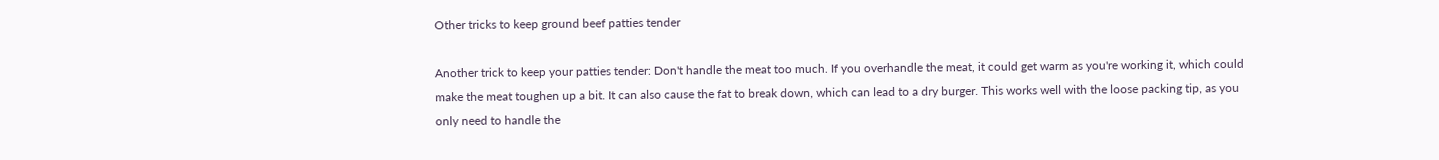Other tricks to keep ground beef patties tender

Another trick to keep your patties tender: Don't handle the meat too much. If you overhandle the meat, it could get warm as you're working it, which could make the meat toughen up a bit. It can also cause the fat to break down, which can lead to a dry burger. This works well with the loose packing tip, as you only need to handle the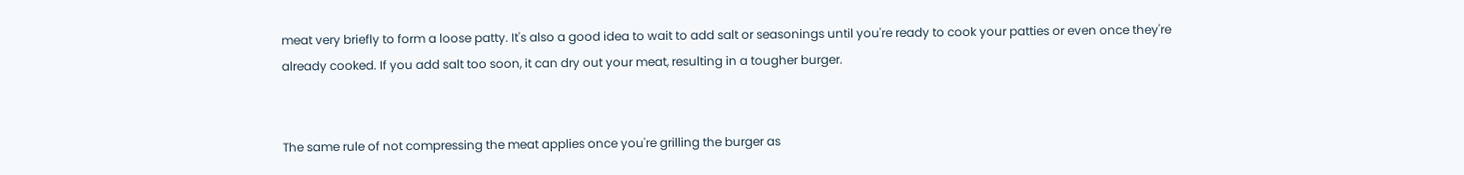meat very briefly to form a loose patty. It's also a good idea to wait to add salt or seasonings until you're ready to cook your patties or even once they're already cooked. If you add salt too soon, it can dry out your meat, resulting in a tougher burger.


The same rule of not compressing the meat applies once you're grilling the burger as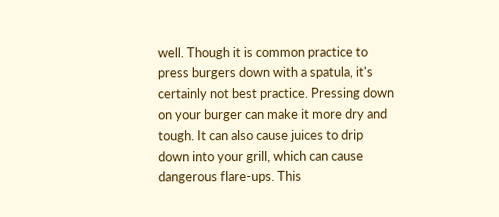well. Though it is common practice to press burgers down with a spatula, it's certainly not best practice. Pressing down on your burger can make it more dry and tough. It can also cause juices to drip down into your grill, which can cause dangerous flare-ups. This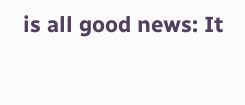is all good news: It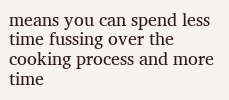means you can spend less time fussing over the cooking process and more time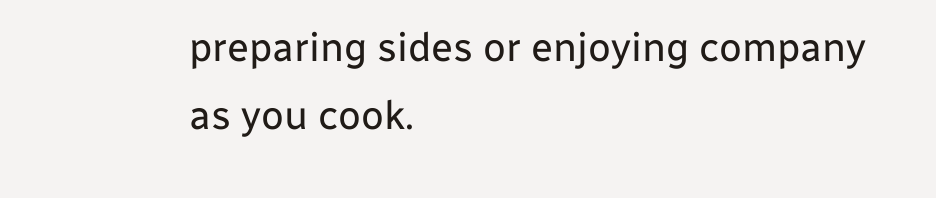preparing sides or enjoying company as you cook.